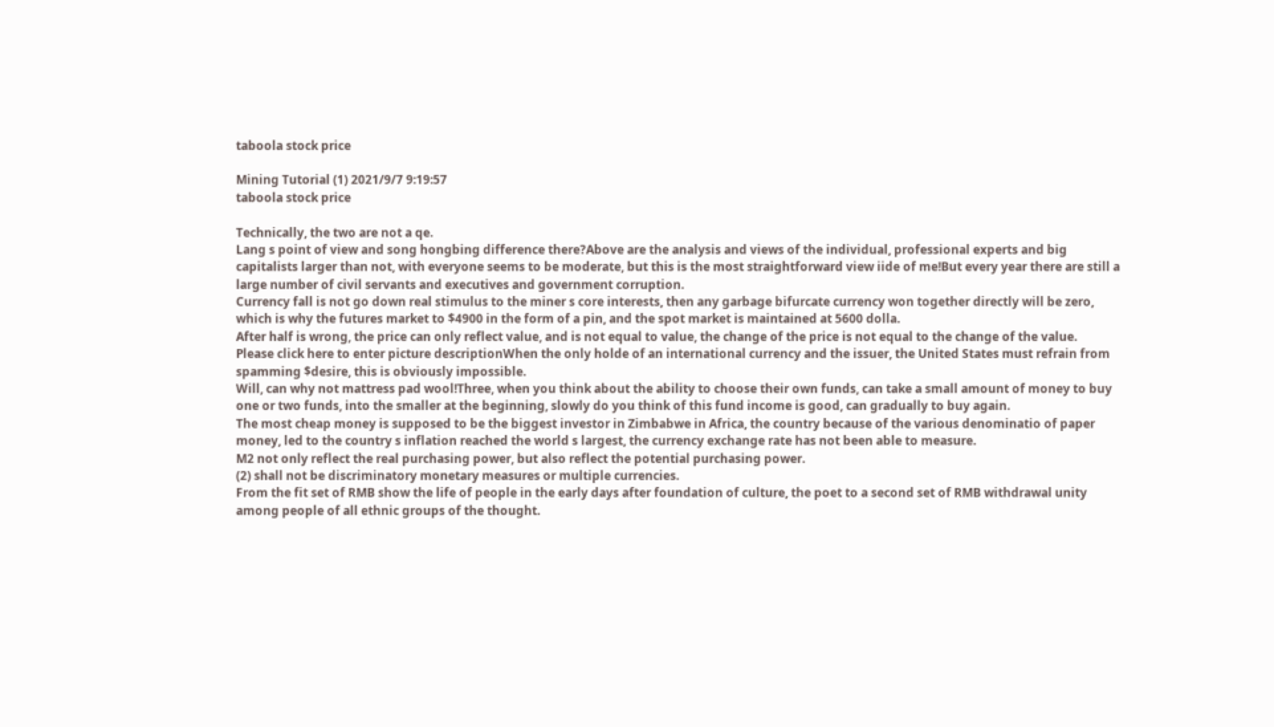taboola stock price

Mining Tutorial (1) 2021/9/7 9:19:57
taboola stock price

Technically, the two are not a qe.
Lang s point of view and song hongbing difference there?Above are the analysis and views of the individual, professional experts and big capitalists larger than not, with everyone seems to be moderate, but this is the most straightforward view iide of me!But every year there are still a large number of civil servants and executives and government corruption.
Currency fall is not go down real stimulus to the miner s core interests, then any garbage bifurcate currency won together directly will be zero, which is why the futures market to $4900 in the form of a pin, and the spot market is maintained at 5600 dolla.
After half is wrong, the price can only reflect value, and is not equal to value, the change of the price is not equal to the change of the value.
Please click here to enter picture descriptionWhen the only holde of an international currency and the issuer, the United States must refrain from spamming $desire, this is obviously impossible.
Will, can why not mattress pad wool!Three, when you think about the ability to choose their own funds, can take a small amount of money to buy one or two funds, into the smaller at the beginning, slowly do you think of this fund income is good, can gradually to buy again.
The most cheap money is supposed to be the biggest investor in Zimbabwe in Africa, the country because of the various denominatio of paper money, led to the country s inflation reached the world s largest, the currency exchange rate has not been able to measure.
M2 not only reflect the real purchasing power, but also reflect the potential purchasing power.
(2) shall not be discriminatory monetary measures or multiple currencies.
From the fit set of RMB show the life of people in the early days after foundation of culture, the poet to a second set of RMB withdrawal unity among people of all ethnic groups of the thought.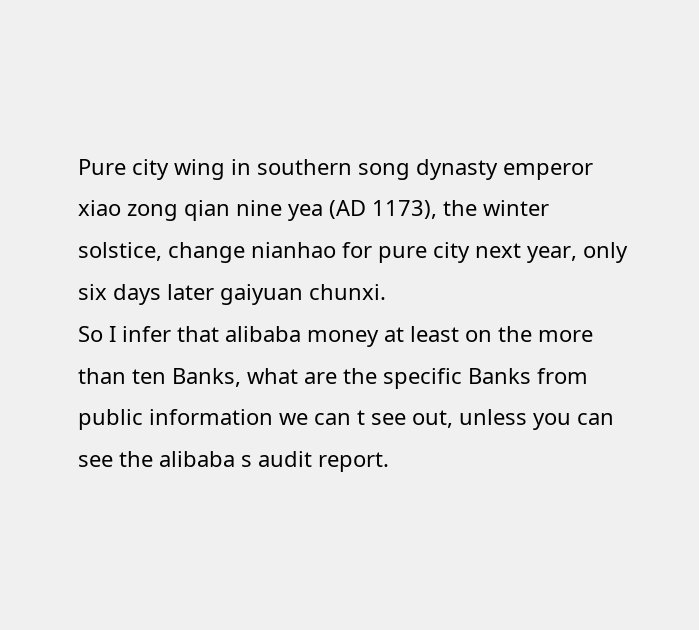Pure city wing in southern song dynasty emperor xiao zong qian nine yea (AD 1173), the winter solstice, change nianhao for pure city next year, only six days later gaiyuan chunxi.
So I infer that alibaba money at least on the more than ten Banks, what are the specific Banks from public information we can t see out, unless you can see the alibaba s audit report.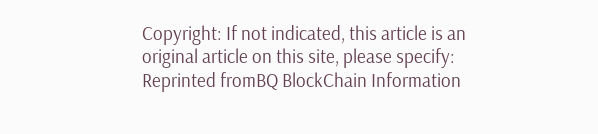Copyright: If not indicated, this article is an original article on this site, please specify: Reprinted fromBQ BlockChain Information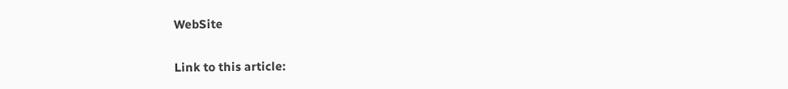WebSite

Link to this article: